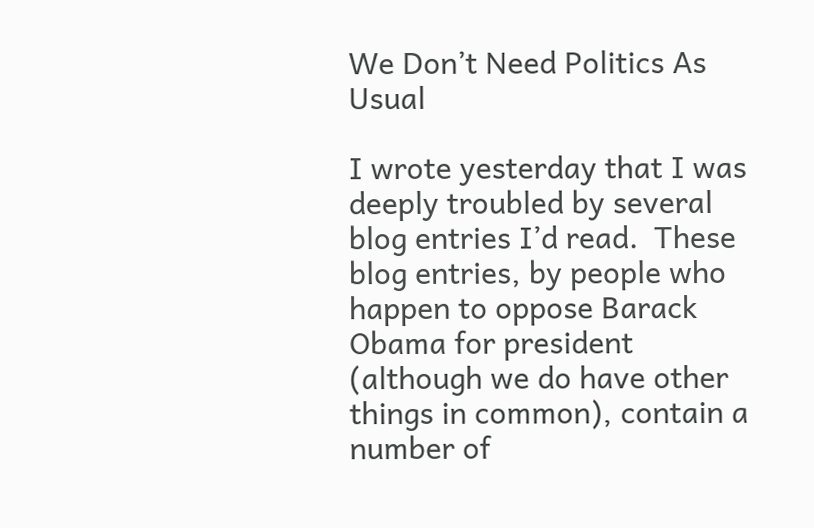We Don’t Need Politics As Usual

I wrote yesterday that I was deeply troubled by several blog entries I’d read.  These blog entries, by people who happen to oppose Barack Obama for president (although we do have other things in common), contain a number of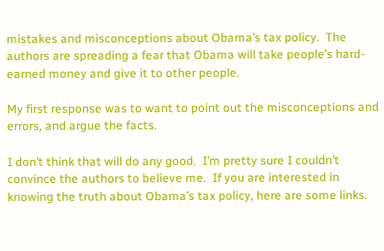mistakes and misconceptions about Obama’s tax policy.  The authors are spreading a fear that Obama will take people’s hard-earned money and give it to other people.

My first response was to want to point out the misconceptions and errors, and argue the facts.

I don’t think that will do any good.  I’m pretty sure I couldn’t convince the authors to believe me.  If you are interested in knowing the truth about Obama’s tax policy, here are some links.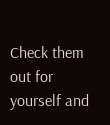Check them out for yourself and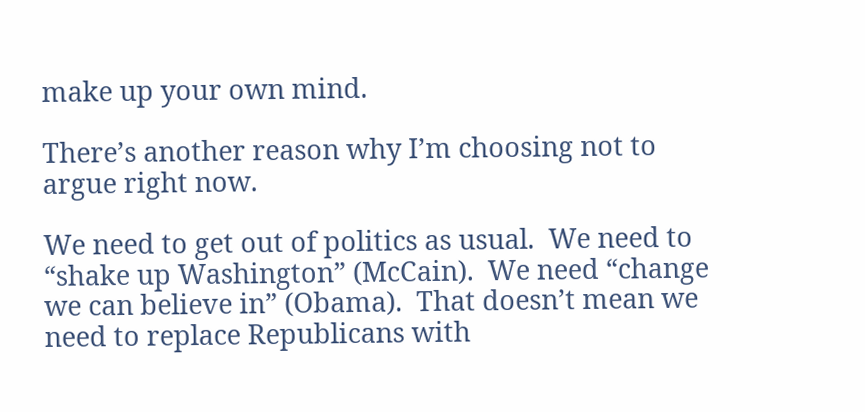make up your own mind.

There’s another reason why I’m choosing not to argue right now.

We need to get out of politics as usual.  We need to “shake up Washington” (McCain).  We need “change we can believe in” (Obama).  That doesn’t mean we need to replace Republicans with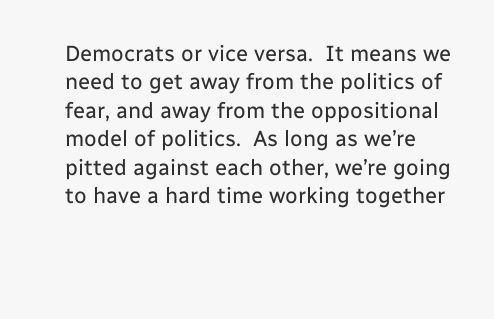Democrats or vice versa.  It means we need to get away from the politics of fear, and away from the oppositional model of politics.  As long as we’re pitted against each other, we’re going to have a hard time working together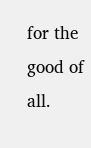for the good of all.